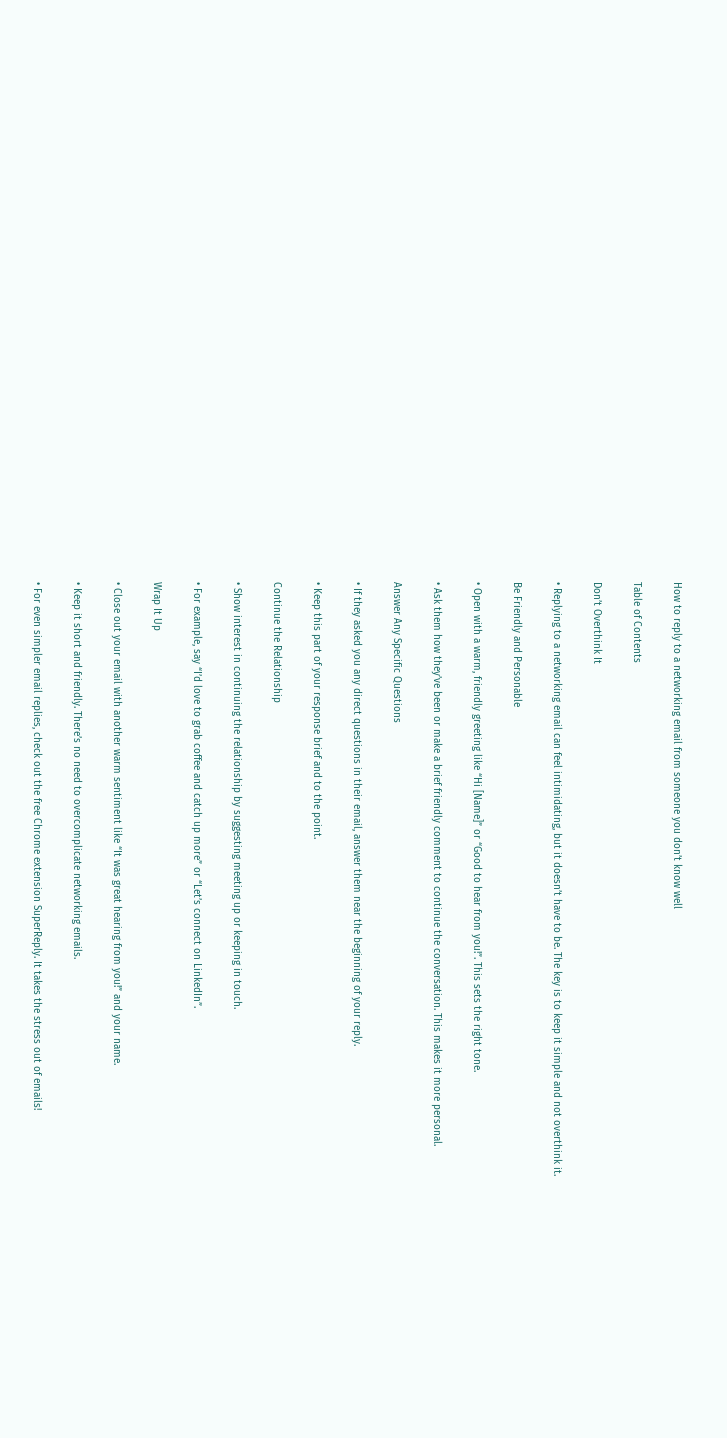How to reply to a networking email from someone you don’t know well

Table of Contents

Don’t Overthink It

• Replying to a networking email can feel intimidating, but it doesn’t have to be. The key is to keep it simple and not overthink it.

Be Friendly and Personable

• Open with a warm, friendly greeting like “Hi [Name]” or “Good to hear from you!”. This sets the right tone.

• Ask them how they’ve been or make a brief friendly comment to continue the conversation. This makes it more personal.

Answer Any Specific Questions

• If they asked you any direct questions in their email, answer them near the beginning of your reply.

• Keep this part of your response brief and to the point.

Continue the Relationship

• Show interest in continuing the relationship by suggesting meeting up or keeping in touch.

• For example, say “I’d love to grab coffee and catch up more” or “Let’s connect on LinkedIn”.

Wrap It Up

• Close out your email with another warm sentiment like “It was great hearing from you!” and your name.

• Keep it short and friendly. There’s no need to overcomplicate networking emails.

• For even simpler email replies, check out the free Chrome extension SuperReply. It takes the stress out of emails!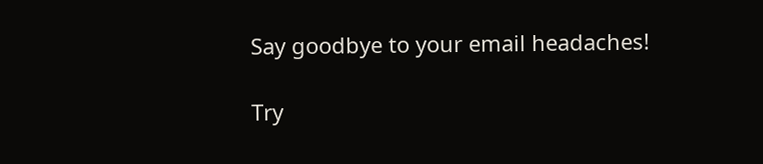Say goodbye to your email headaches!

Try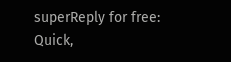superReply for free: Quick,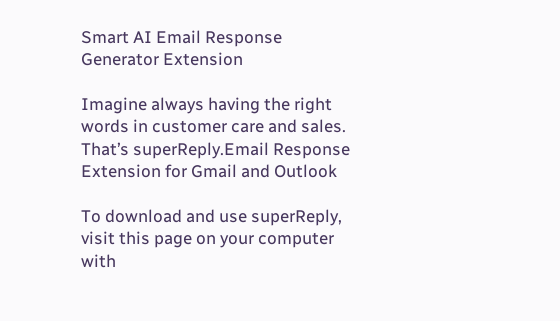Smart AI Email Response Generator Extension

Imagine always having the right words in customer care and sales. That’s superReply.Email Response Extension for Gmail and Outlook

To download and use superReply, visit this page on your computer with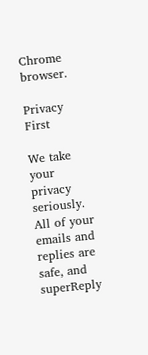Chrome browser.

Privacy First

We take your privacy seriously.
All of your emails and replies are safe, and superReply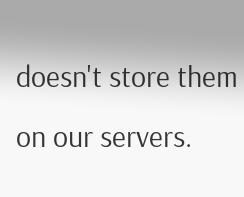doesn't store them on our servers.